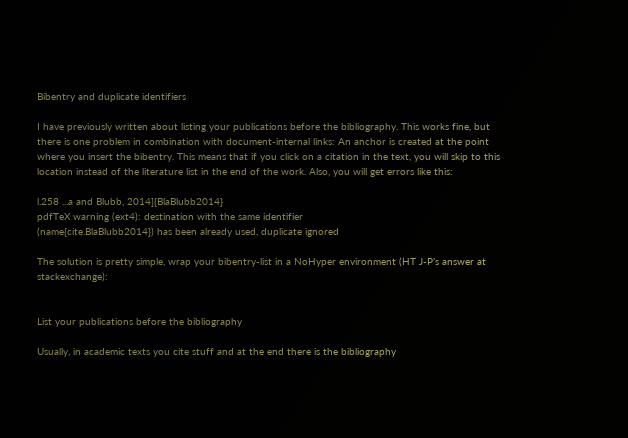Bibentry and duplicate identifiers

I have previously written about listing your publications before the bibliography. This works fine, but there is one problem in combination with document-internal links: An anchor is created at the point where you insert the bibentry. This means that if you click on a citation in the text, you will skip to this location instead of the literature list in the end of the work. Also, you will get errors like this:

l.258 ...a and Blubb, 2014]{BlaBlubb2014}
pdfTeX warning (ext4): destination with the same identifier
(name{cite.BlaBlubb2014}) has been already used, duplicate ignored

The solution is pretty simple, wrap your bibentry-list in a NoHyper environment (HT J-P’s answer at stackexchange):


List your publications before the bibliography

Usually, in academic texts you cite stuff and at the end there is the bibliography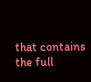that contains the full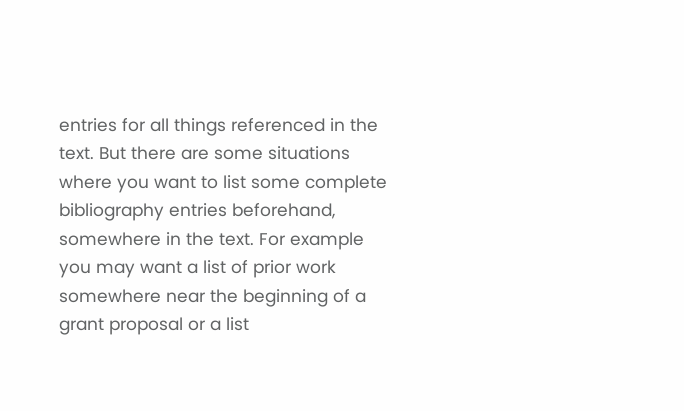entries for all things referenced in the text. But there are some situations where you want to list some complete bibliography entries beforehand, somewhere in the text. For example you may want a list of prior work somewhere near the beginning of a grant proposal or a list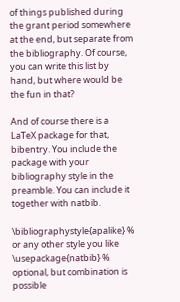of things published during the grant period somewhere at the end, but separate from the bibliography. Of course, you can write this list by hand, but where would be the fun in that?

And of course there is a LaTeX package for that, bibentry. You include the package with your bibliography style in the preamble. You can include it together with natbib.

\bibliographystyle{apalike} % or any other style you like
\usepackage{natbib} % optional, but combination is possible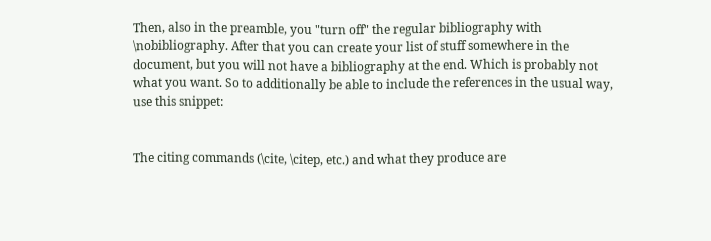Then, also in the preamble, you "turn off" the regular bibliography with \nobibliography. After that you can create your list of stuff somewhere in the document, but you will not have a bibliography at the end. Which is probably not what you want. So to additionally be able to include the references in the usual way, use this snippet:


The citing commands (\cite, \citep, etc.) and what they produce are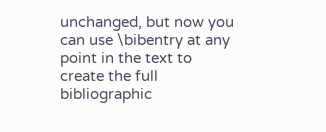unchanged, but now you can use \bibentry at any point in the text to create the full bibliographic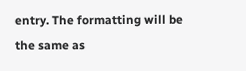entry. The formatting will be the same as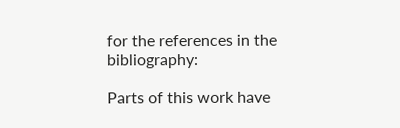for the references in the bibliography:

Parts of this work have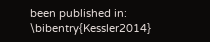been published in: \bibentry{Kessler2014}